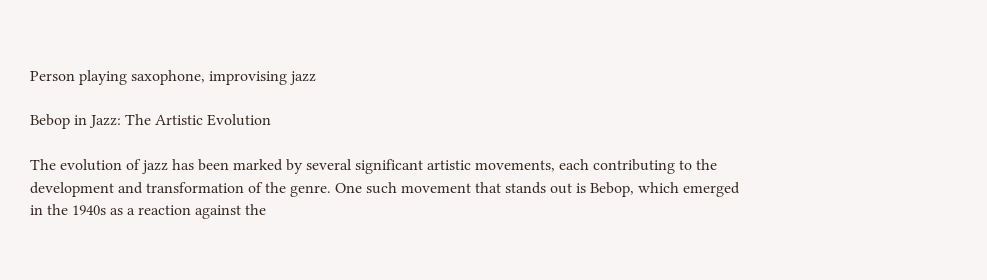Person playing saxophone, improvising jazz

Bebop in Jazz: The Artistic Evolution

The evolution of jazz has been marked by several significant artistic movements, each contributing to the development and transformation of the genre. One such movement that stands out is Bebop, which emerged in the 1940s as a reaction against the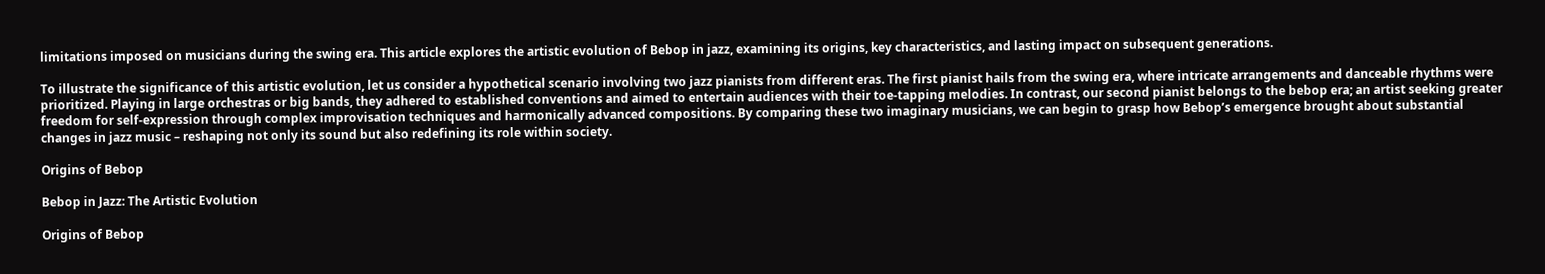limitations imposed on musicians during the swing era. This article explores the artistic evolution of Bebop in jazz, examining its origins, key characteristics, and lasting impact on subsequent generations.

To illustrate the significance of this artistic evolution, let us consider a hypothetical scenario involving two jazz pianists from different eras. The first pianist hails from the swing era, where intricate arrangements and danceable rhythms were prioritized. Playing in large orchestras or big bands, they adhered to established conventions and aimed to entertain audiences with their toe-tapping melodies. In contrast, our second pianist belongs to the bebop era; an artist seeking greater freedom for self-expression through complex improvisation techniques and harmonically advanced compositions. By comparing these two imaginary musicians, we can begin to grasp how Bebop’s emergence brought about substantial changes in jazz music – reshaping not only its sound but also redefining its role within society.

Origins of Bebop

Bebop in Jazz: The Artistic Evolution

Origins of Bebop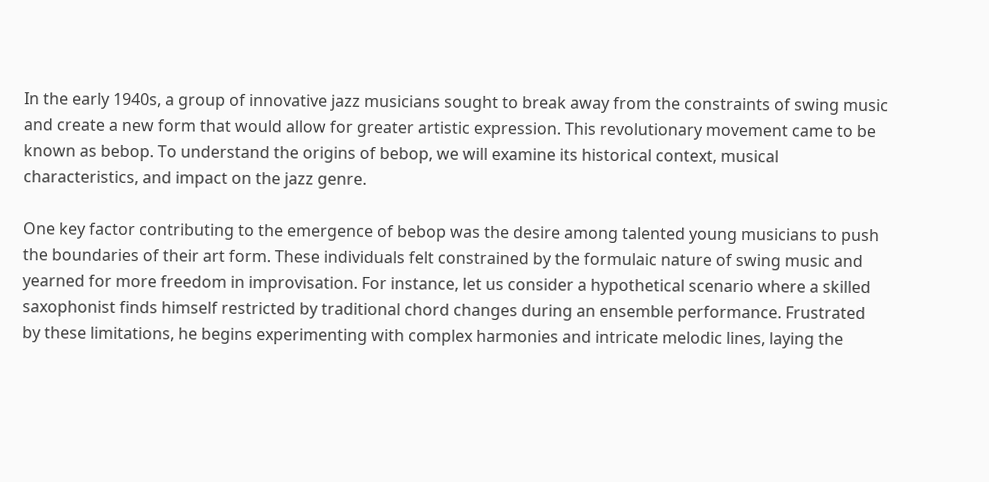In the early 1940s, a group of innovative jazz musicians sought to break away from the constraints of swing music and create a new form that would allow for greater artistic expression. This revolutionary movement came to be known as bebop. To understand the origins of bebop, we will examine its historical context, musical characteristics, and impact on the jazz genre.

One key factor contributing to the emergence of bebop was the desire among talented young musicians to push the boundaries of their art form. These individuals felt constrained by the formulaic nature of swing music and yearned for more freedom in improvisation. For instance, let us consider a hypothetical scenario where a skilled saxophonist finds himself restricted by traditional chord changes during an ensemble performance. Frustrated by these limitations, he begins experimenting with complex harmonies and intricate melodic lines, laying the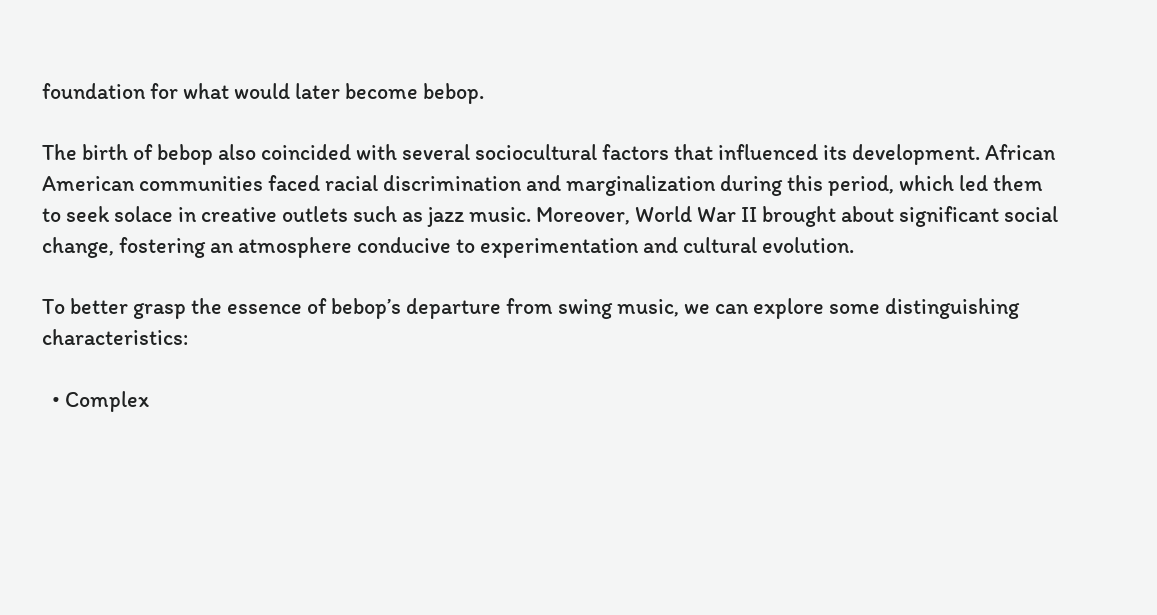foundation for what would later become bebop.

The birth of bebop also coincided with several sociocultural factors that influenced its development. African American communities faced racial discrimination and marginalization during this period, which led them to seek solace in creative outlets such as jazz music. Moreover, World War II brought about significant social change, fostering an atmosphere conducive to experimentation and cultural evolution.

To better grasp the essence of bebop’s departure from swing music, we can explore some distinguishing characteristics:

  • Complex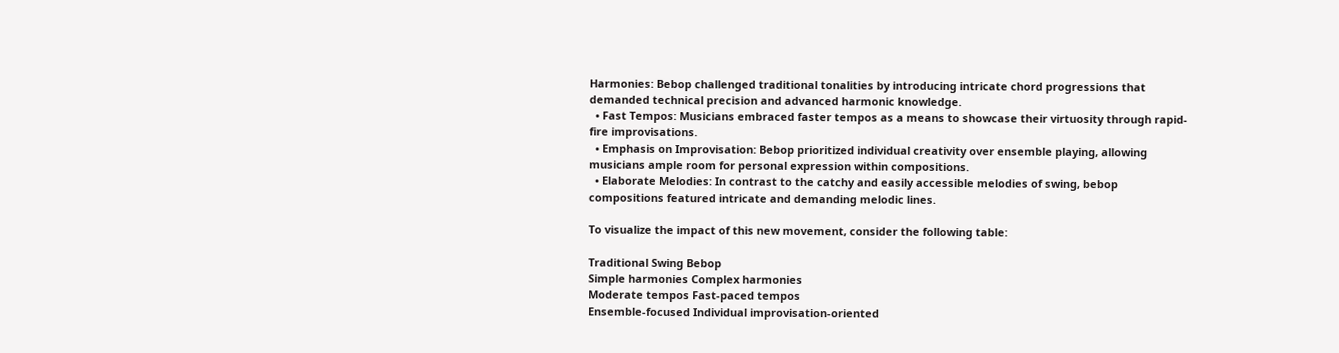Harmonies: Bebop challenged traditional tonalities by introducing intricate chord progressions that demanded technical precision and advanced harmonic knowledge.
  • Fast Tempos: Musicians embraced faster tempos as a means to showcase their virtuosity through rapid-fire improvisations.
  • Emphasis on Improvisation: Bebop prioritized individual creativity over ensemble playing, allowing musicians ample room for personal expression within compositions.
  • Elaborate Melodies: In contrast to the catchy and easily accessible melodies of swing, bebop compositions featured intricate and demanding melodic lines.

To visualize the impact of this new movement, consider the following table:

Traditional Swing Bebop
Simple harmonies Complex harmonies
Moderate tempos Fast-paced tempos
Ensemble-focused Individual improvisation-oriented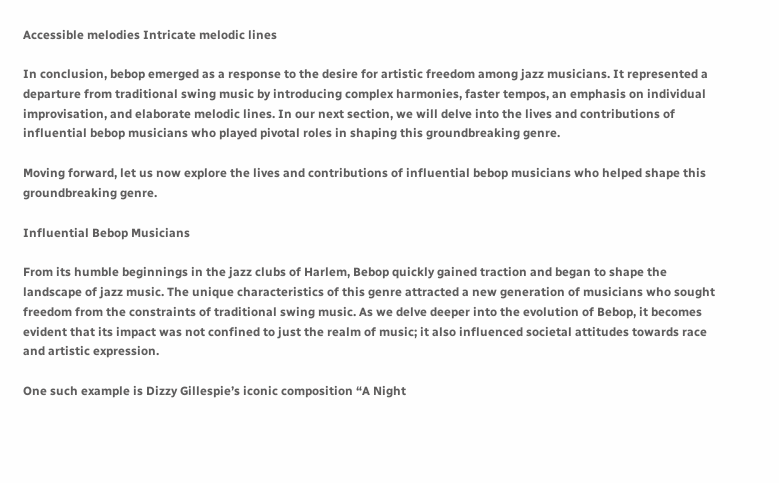Accessible melodies Intricate melodic lines

In conclusion, bebop emerged as a response to the desire for artistic freedom among jazz musicians. It represented a departure from traditional swing music by introducing complex harmonies, faster tempos, an emphasis on individual improvisation, and elaborate melodic lines. In our next section, we will delve into the lives and contributions of influential bebop musicians who played pivotal roles in shaping this groundbreaking genre.

Moving forward, let us now explore the lives and contributions of influential bebop musicians who helped shape this groundbreaking genre.

Influential Bebop Musicians

From its humble beginnings in the jazz clubs of Harlem, Bebop quickly gained traction and began to shape the landscape of jazz music. The unique characteristics of this genre attracted a new generation of musicians who sought freedom from the constraints of traditional swing music. As we delve deeper into the evolution of Bebop, it becomes evident that its impact was not confined to just the realm of music; it also influenced societal attitudes towards race and artistic expression.

One such example is Dizzy Gillespie’s iconic composition “A Night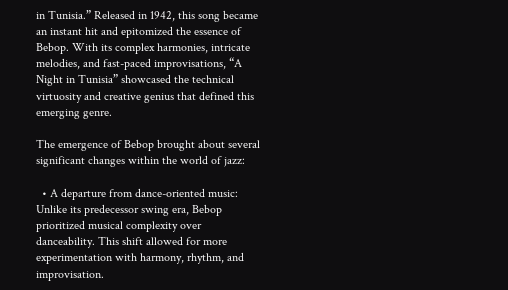in Tunisia.” Released in 1942, this song became an instant hit and epitomized the essence of Bebop. With its complex harmonies, intricate melodies, and fast-paced improvisations, “A Night in Tunisia” showcased the technical virtuosity and creative genius that defined this emerging genre.

The emergence of Bebop brought about several significant changes within the world of jazz:

  • A departure from dance-oriented music: Unlike its predecessor swing era, Bebop prioritized musical complexity over danceability. This shift allowed for more experimentation with harmony, rhythm, and improvisation.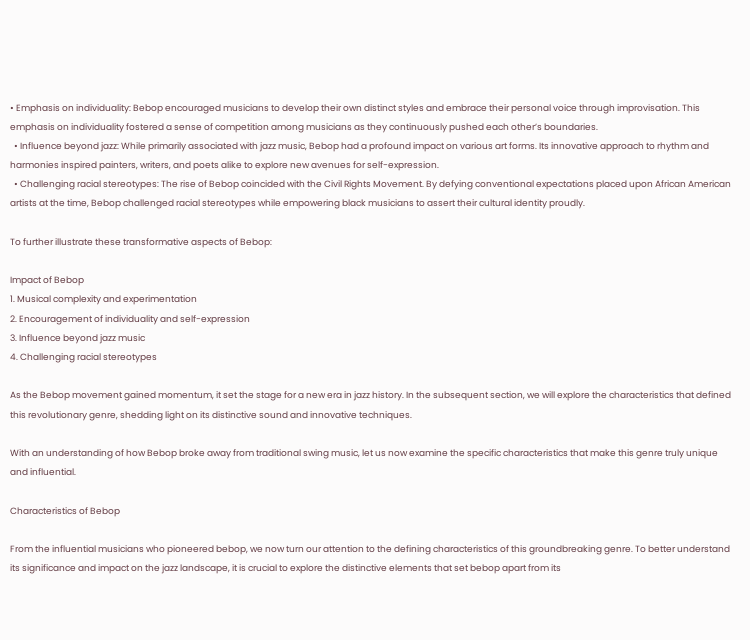• Emphasis on individuality: Bebop encouraged musicians to develop their own distinct styles and embrace their personal voice through improvisation. This emphasis on individuality fostered a sense of competition among musicians as they continuously pushed each other’s boundaries.
  • Influence beyond jazz: While primarily associated with jazz music, Bebop had a profound impact on various art forms. Its innovative approach to rhythm and harmonies inspired painters, writers, and poets alike to explore new avenues for self-expression.
  • Challenging racial stereotypes: The rise of Bebop coincided with the Civil Rights Movement. By defying conventional expectations placed upon African American artists at the time, Bebop challenged racial stereotypes while empowering black musicians to assert their cultural identity proudly.

To further illustrate these transformative aspects of Bebop:

Impact of Bebop
1. Musical complexity and experimentation
2. Encouragement of individuality and self-expression
3. Influence beyond jazz music
4. Challenging racial stereotypes

As the Bebop movement gained momentum, it set the stage for a new era in jazz history. In the subsequent section, we will explore the characteristics that defined this revolutionary genre, shedding light on its distinctive sound and innovative techniques.

With an understanding of how Bebop broke away from traditional swing music, let us now examine the specific characteristics that make this genre truly unique and influential.

Characteristics of Bebop

From the influential musicians who pioneered bebop, we now turn our attention to the defining characteristics of this groundbreaking genre. To better understand its significance and impact on the jazz landscape, it is crucial to explore the distinctive elements that set bebop apart from its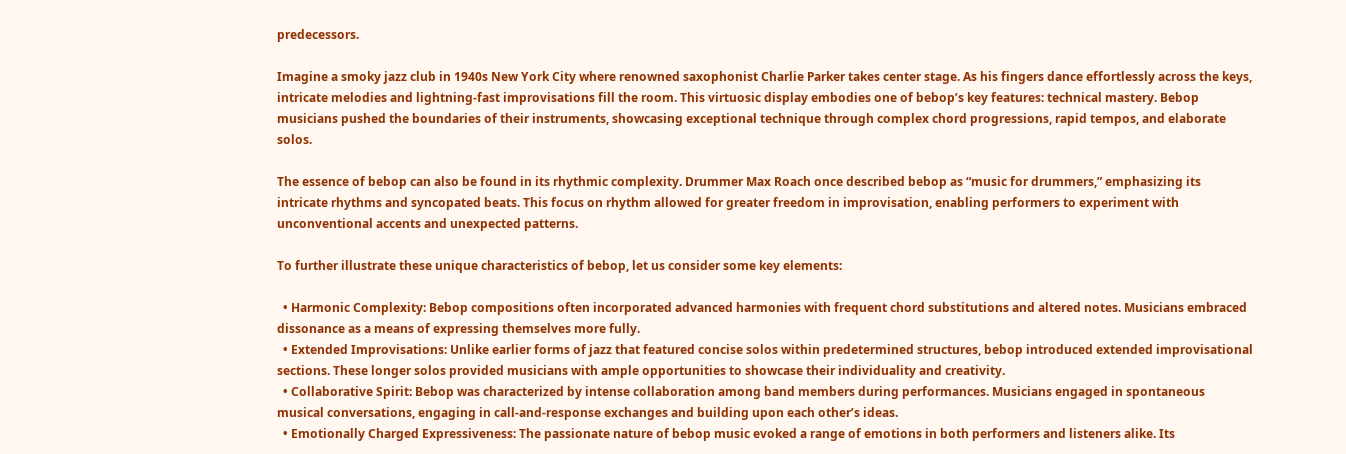predecessors.

Imagine a smoky jazz club in 1940s New York City where renowned saxophonist Charlie Parker takes center stage. As his fingers dance effortlessly across the keys, intricate melodies and lightning-fast improvisations fill the room. This virtuosic display embodies one of bebop’s key features: technical mastery. Bebop musicians pushed the boundaries of their instruments, showcasing exceptional technique through complex chord progressions, rapid tempos, and elaborate solos.

The essence of bebop can also be found in its rhythmic complexity. Drummer Max Roach once described bebop as “music for drummers,” emphasizing its intricate rhythms and syncopated beats. This focus on rhythm allowed for greater freedom in improvisation, enabling performers to experiment with unconventional accents and unexpected patterns.

To further illustrate these unique characteristics of bebop, let us consider some key elements:

  • Harmonic Complexity: Bebop compositions often incorporated advanced harmonies with frequent chord substitutions and altered notes. Musicians embraced dissonance as a means of expressing themselves more fully.
  • Extended Improvisations: Unlike earlier forms of jazz that featured concise solos within predetermined structures, bebop introduced extended improvisational sections. These longer solos provided musicians with ample opportunities to showcase their individuality and creativity.
  • Collaborative Spirit: Bebop was characterized by intense collaboration among band members during performances. Musicians engaged in spontaneous musical conversations, engaging in call-and-response exchanges and building upon each other’s ideas.
  • Emotionally Charged Expressiveness: The passionate nature of bebop music evoked a range of emotions in both performers and listeners alike. Its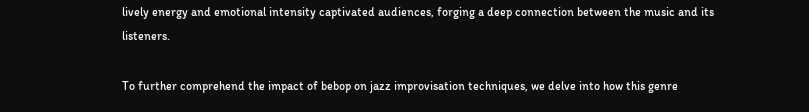lively energy and emotional intensity captivated audiences, forging a deep connection between the music and its listeners.

To further comprehend the impact of bebop on jazz improvisation techniques, we delve into how this genre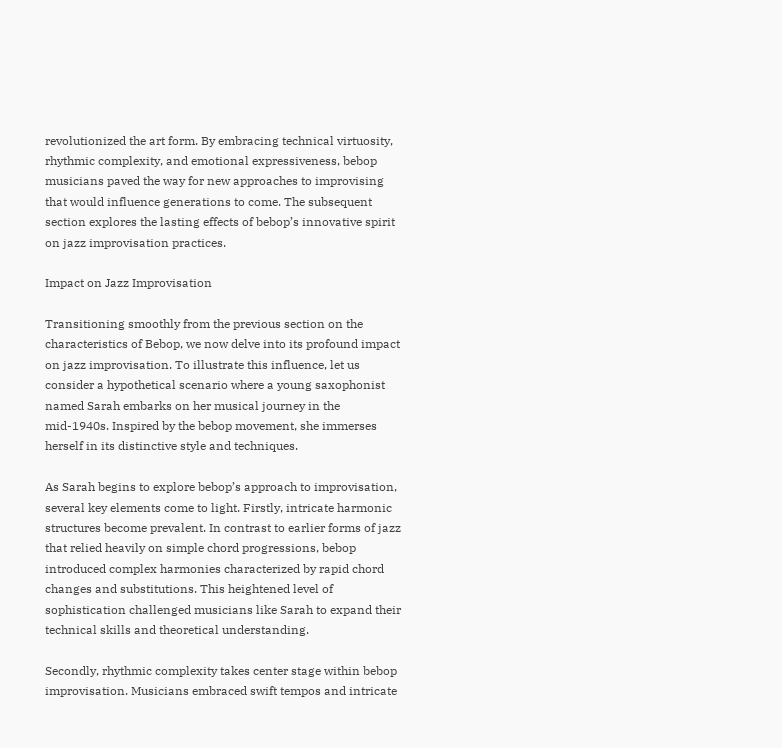revolutionized the art form. By embracing technical virtuosity, rhythmic complexity, and emotional expressiveness, bebop musicians paved the way for new approaches to improvising that would influence generations to come. The subsequent section explores the lasting effects of bebop’s innovative spirit on jazz improvisation practices.

Impact on Jazz Improvisation

Transitioning smoothly from the previous section on the characteristics of Bebop, we now delve into its profound impact on jazz improvisation. To illustrate this influence, let us consider a hypothetical scenario where a young saxophonist named Sarah embarks on her musical journey in the mid-1940s. Inspired by the bebop movement, she immerses herself in its distinctive style and techniques.

As Sarah begins to explore bebop’s approach to improvisation, several key elements come to light. Firstly, intricate harmonic structures become prevalent. In contrast to earlier forms of jazz that relied heavily on simple chord progressions, bebop introduced complex harmonies characterized by rapid chord changes and substitutions. This heightened level of sophistication challenged musicians like Sarah to expand their technical skills and theoretical understanding.

Secondly, rhythmic complexity takes center stage within bebop improvisation. Musicians embraced swift tempos and intricate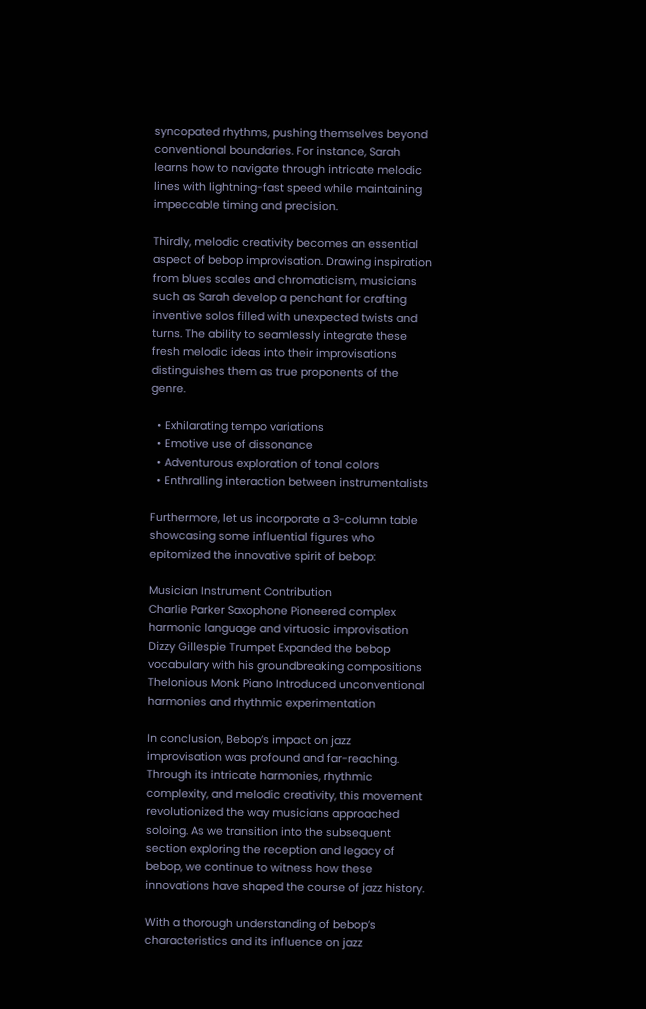syncopated rhythms, pushing themselves beyond conventional boundaries. For instance, Sarah learns how to navigate through intricate melodic lines with lightning-fast speed while maintaining impeccable timing and precision.

Thirdly, melodic creativity becomes an essential aspect of bebop improvisation. Drawing inspiration from blues scales and chromaticism, musicians such as Sarah develop a penchant for crafting inventive solos filled with unexpected twists and turns. The ability to seamlessly integrate these fresh melodic ideas into their improvisations distinguishes them as true proponents of the genre.

  • Exhilarating tempo variations
  • Emotive use of dissonance
  • Adventurous exploration of tonal colors
  • Enthralling interaction between instrumentalists

Furthermore, let us incorporate a 3-column table showcasing some influential figures who epitomized the innovative spirit of bebop:

Musician Instrument Contribution
Charlie Parker Saxophone Pioneered complex harmonic language and virtuosic improvisation
Dizzy Gillespie Trumpet Expanded the bebop vocabulary with his groundbreaking compositions
Thelonious Monk Piano Introduced unconventional harmonies and rhythmic experimentation

In conclusion, Bebop’s impact on jazz improvisation was profound and far-reaching. Through its intricate harmonies, rhythmic complexity, and melodic creativity, this movement revolutionized the way musicians approached soloing. As we transition into the subsequent section exploring the reception and legacy of bebop, we continue to witness how these innovations have shaped the course of jazz history.

With a thorough understanding of bebop’s characteristics and its influence on jazz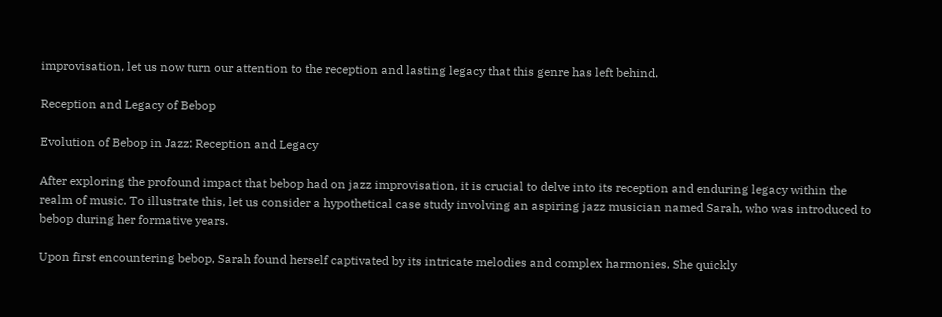improvisation, let us now turn our attention to the reception and lasting legacy that this genre has left behind.

Reception and Legacy of Bebop

Evolution of Bebop in Jazz: Reception and Legacy

After exploring the profound impact that bebop had on jazz improvisation, it is crucial to delve into its reception and enduring legacy within the realm of music. To illustrate this, let us consider a hypothetical case study involving an aspiring jazz musician named Sarah, who was introduced to bebop during her formative years.

Upon first encountering bebop, Sarah found herself captivated by its intricate melodies and complex harmonies. She quickly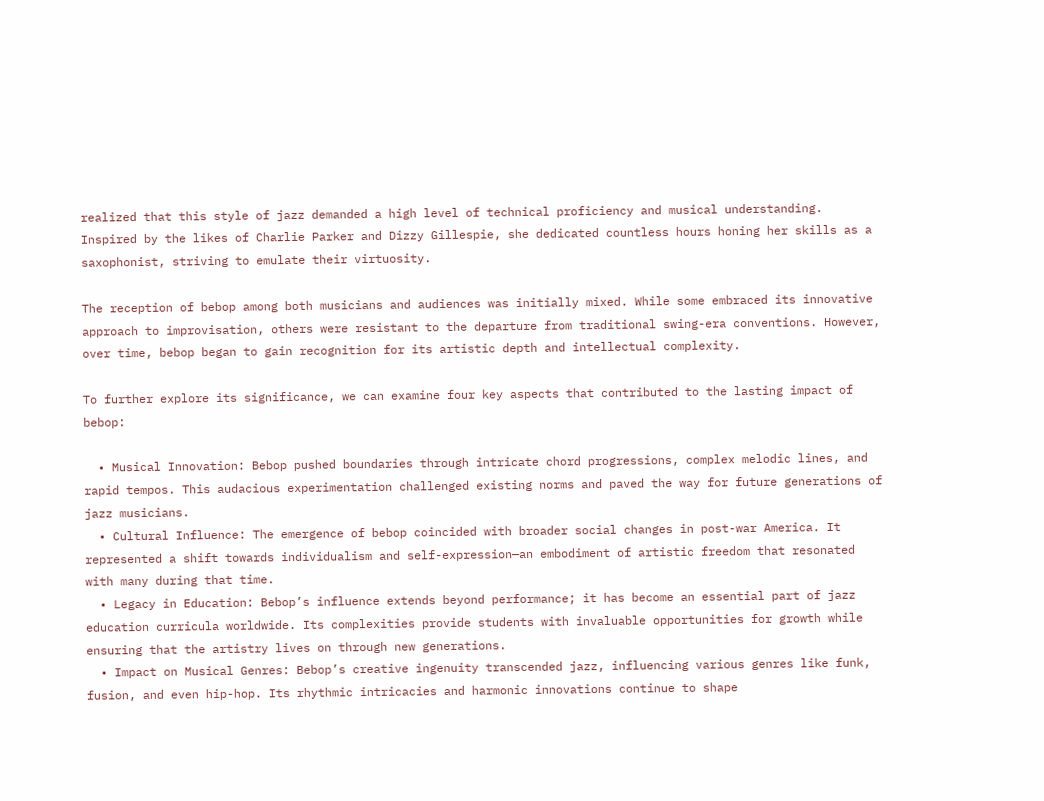realized that this style of jazz demanded a high level of technical proficiency and musical understanding. Inspired by the likes of Charlie Parker and Dizzy Gillespie, she dedicated countless hours honing her skills as a saxophonist, striving to emulate their virtuosity.

The reception of bebop among both musicians and audiences was initially mixed. While some embraced its innovative approach to improvisation, others were resistant to the departure from traditional swing-era conventions. However, over time, bebop began to gain recognition for its artistic depth and intellectual complexity.

To further explore its significance, we can examine four key aspects that contributed to the lasting impact of bebop:

  • Musical Innovation: Bebop pushed boundaries through intricate chord progressions, complex melodic lines, and rapid tempos. This audacious experimentation challenged existing norms and paved the way for future generations of jazz musicians.
  • Cultural Influence: The emergence of bebop coincided with broader social changes in post-war America. It represented a shift towards individualism and self-expression—an embodiment of artistic freedom that resonated with many during that time.
  • Legacy in Education: Bebop’s influence extends beyond performance; it has become an essential part of jazz education curricula worldwide. Its complexities provide students with invaluable opportunities for growth while ensuring that the artistry lives on through new generations.
  • Impact on Musical Genres: Bebop’s creative ingenuity transcended jazz, influencing various genres like funk, fusion, and even hip-hop. Its rhythmic intricacies and harmonic innovations continue to shape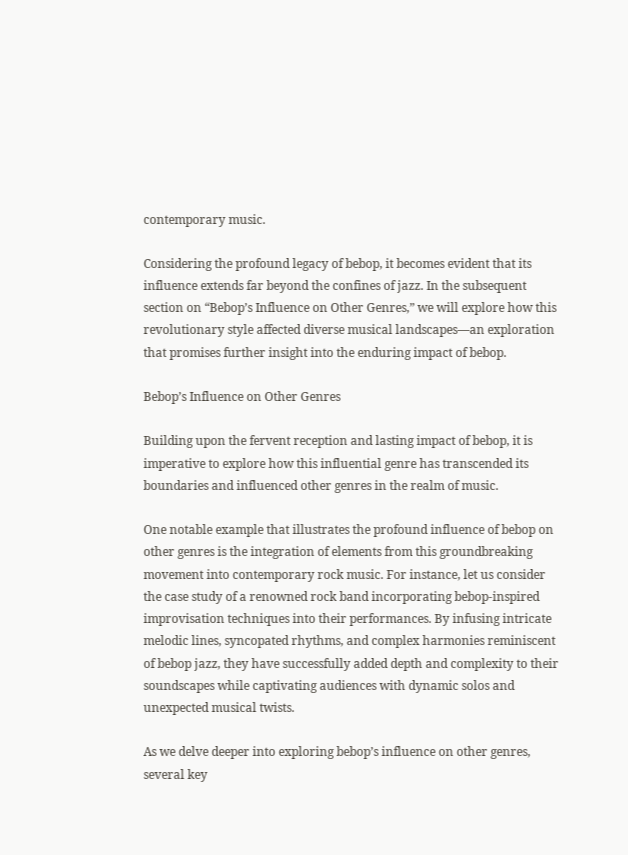contemporary music.

Considering the profound legacy of bebop, it becomes evident that its influence extends far beyond the confines of jazz. In the subsequent section on “Bebop’s Influence on Other Genres,” we will explore how this revolutionary style affected diverse musical landscapes—an exploration that promises further insight into the enduring impact of bebop.

Bebop’s Influence on Other Genres

Building upon the fervent reception and lasting impact of bebop, it is imperative to explore how this influential genre has transcended its boundaries and influenced other genres in the realm of music.

One notable example that illustrates the profound influence of bebop on other genres is the integration of elements from this groundbreaking movement into contemporary rock music. For instance, let us consider the case study of a renowned rock band incorporating bebop-inspired improvisation techniques into their performances. By infusing intricate melodic lines, syncopated rhythms, and complex harmonies reminiscent of bebop jazz, they have successfully added depth and complexity to their soundscapes while captivating audiences with dynamic solos and unexpected musical twists.

As we delve deeper into exploring bebop’s influence on other genres, several key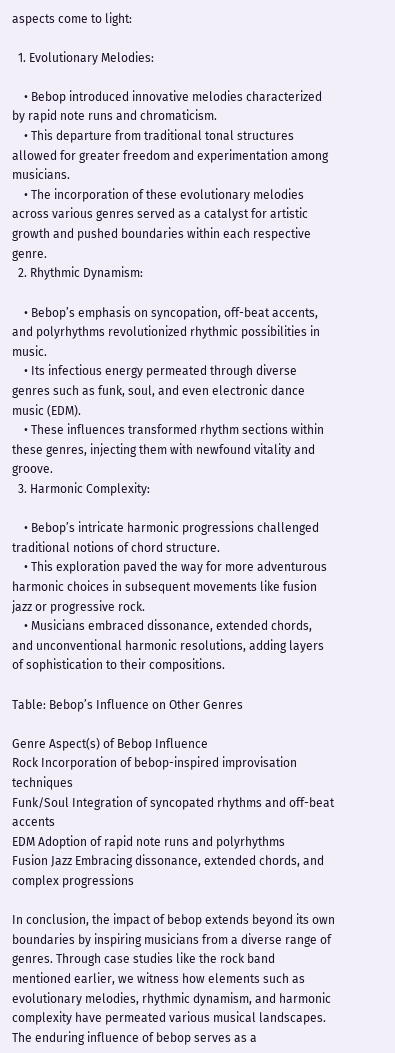aspects come to light:

  1. Evolutionary Melodies:

    • Bebop introduced innovative melodies characterized by rapid note runs and chromaticism.
    • This departure from traditional tonal structures allowed for greater freedom and experimentation among musicians.
    • The incorporation of these evolutionary melodies across various genres served as a catalyst for artistic growth and pushed boundaries within each respective genre.
  2. Rhythmic Dynamism:

    • Bebop’s emphasis on syncopation, off-beat accents, and polyrhythms revolutionized rhythmic possibilities in music.
    • Its infectious energy permeated through diverse genres such as funk, soul, and even electronic dance music (EDM).
    • These influences transformed rhythm sections within these genres, injecting them with newfound vitality and groove.
  3. Harmonic Complexity:

    • Bebop’s intricate harmonic progressions challenged traditional notions of chord structure.
    • This exploration paved the way for more adventurous harmonic choices in subsequent movements like fusion jazz or progressive rock.
    • Musicians embraced dissonance, extended chords, and unconventional harmonic resolutions, adding layers of sophistication to their compositions.

Table: Bebop’s Influence on Other Genres

Genre Aspect(s) of Bebop Influence
Rock Incorporation of bebop-inspired improvisation techniques
Funk/Soul Integration of syncopated rhythms and off-beat accents
EDM Adoption of rapid note runs and polyrhythms
Fusion Jazz Embracing dissonance, extended chords, and complex progressions

In conclusion, the impact of bebop extends beyond its own boundaries by inspiring musicians from a diverse range of genres. Through case studies like the rock band mentioned earlier, we witness how elements such as evolutionary melodies, rhythmic dynamism, and harmonic complexity have permeated various musical landscapes. The enduring influence of bebop serves as a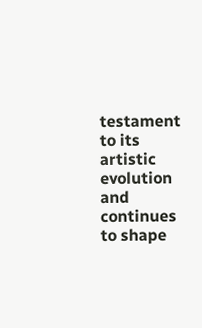testament to its artistic evolution and continues to shape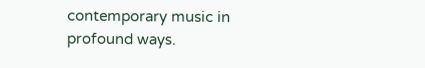contemporary music in profound ways.